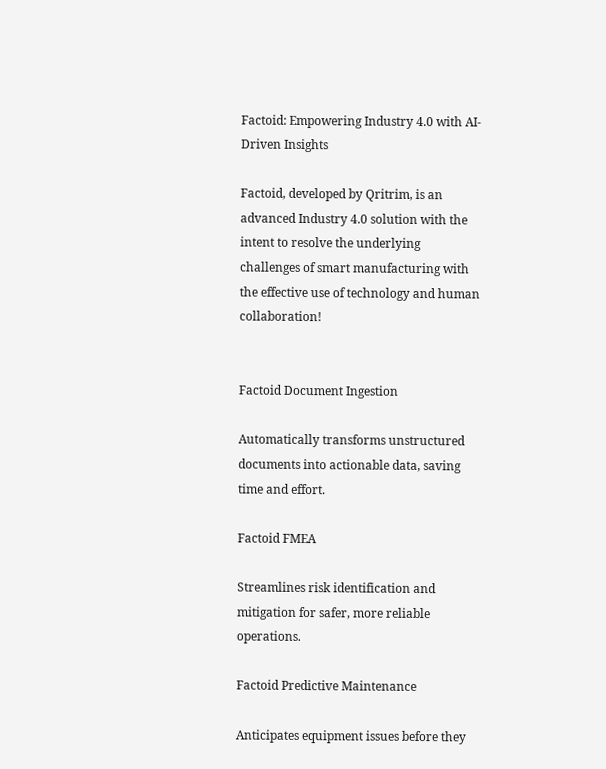Factoid: Empowering Industry 4.0 with AI-Driven Insights

Factoid, developed by Qritrim, is an advanced Industry 4.0 solution with the intent to resolve the underlying challenges of smart manufacturing with the effective use of technology and human collaboration!


Factoid Document Ingestion

Automatically transforms unstructured documents into actionable data, saving time and effort.

Factoid FMEA

Streamlines risk identification and mitigation for safer, more reliable operations.

Factoid Predictive Maintenance

Anticipates equipment issues before they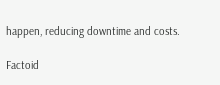happen, reducing downtime and costs.

Factoid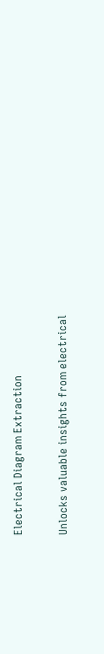Electrical Diagram Extraction

Unlocks valuable insights from electrical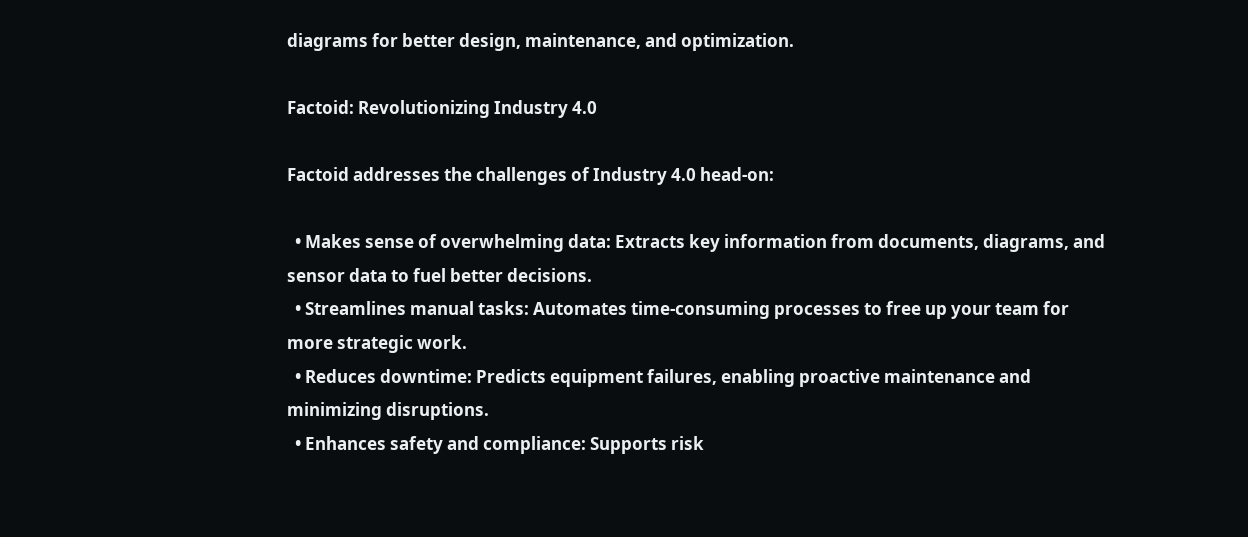diagrams for better design, maintenance, and optimization.

Factoid: Revolutionizing Industry 4.0

Factoid addresses the challenges of Industry 4.0 head-on:

  • Makes sense of overwhelming data: Extracts key information from documents, diagrams, and sensor data to fuel better decisions.
  • Streamlines manual tasks: Automates time-consuming processes to free up your team for more strategic work.
  • Reduces downtime: Predicts equipment failures, enabling proactive maintenance and minimizing disruptions.
  • Enhances safety and compliance: Supports risk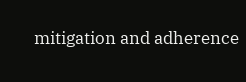mitigation and adherence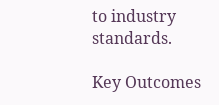to industry standards.

Key Outcomes